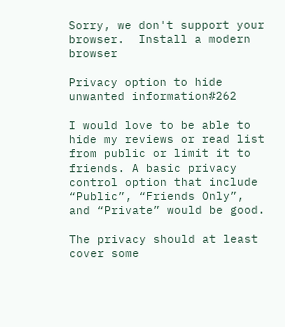Sorry, we don't support your browser.  Install a modern browser

Privacy option to hide unwanted information#262

I would love to be able to hide my reviews or read list from public or limit it to friends. A basic privacy control option that include “Public”, “Friends Only”, and “Private” would be good.

The privacy should at least cover some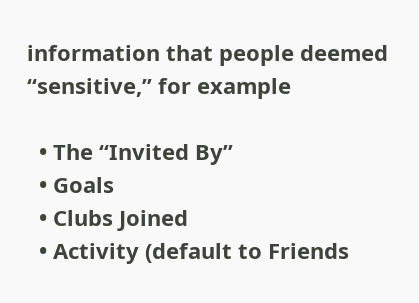information that people deemed “sensitive,” for example

  • The “Invited By”
  • Goals
  • Clubs Joined
  • Activity (default to Friends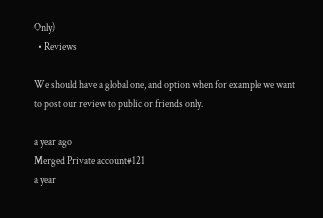Only)
  • Reviews

We should have a global one, and option when for example we want to post our review to public or friends only.

a year ago
Merged Private account#121
a year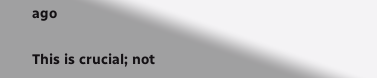ago

This is crucial; not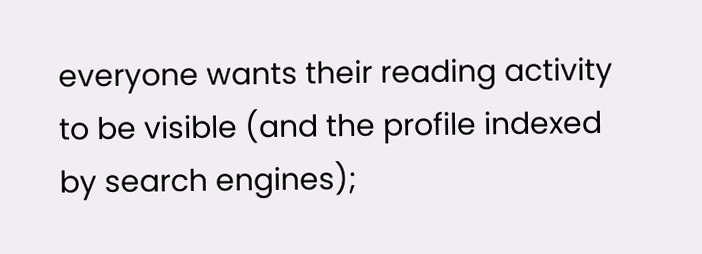everyone wants their reading activity to be visible (and the profile indexed by search engines);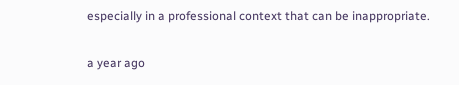especially in a professional context that can be inappropriate.

a year ago